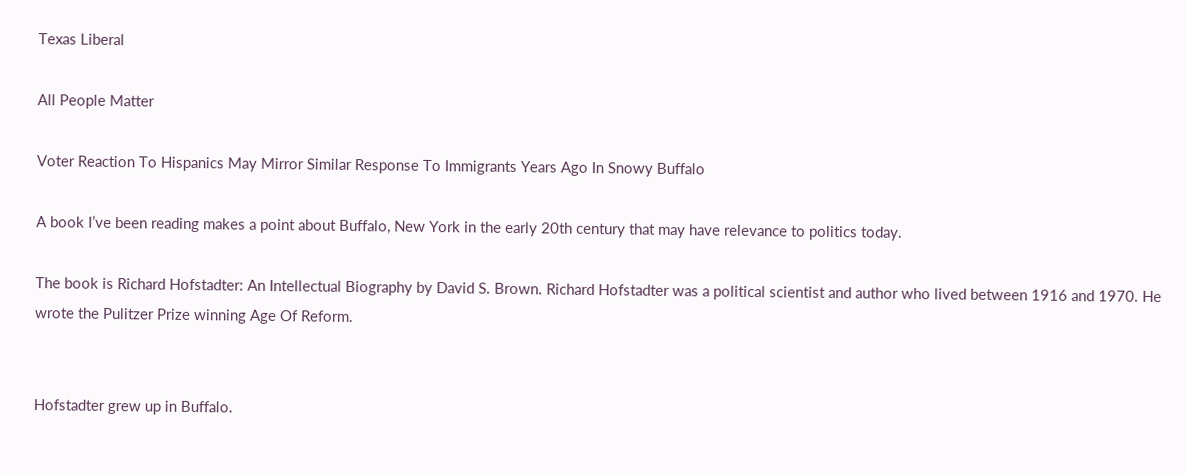Texas Liberal

All People Matter

Voter Reaction To Hispanics May Mirror Similar Response To Immigrants Years Ago In Snowy Buffalo

A book I’ve been reading makes a point about Buffalo, New York in the early 20th century that may have relevance to politics today.

The book is Richard Hofstadter: An Intellectual Biography by David S. Brown. Richard Hofstadter was a political scientist and author who lived between 1916 and 1970. He wrote the Pulitzer Prize winning Age Of Reform.


Hofstadter grew up in Buffalo.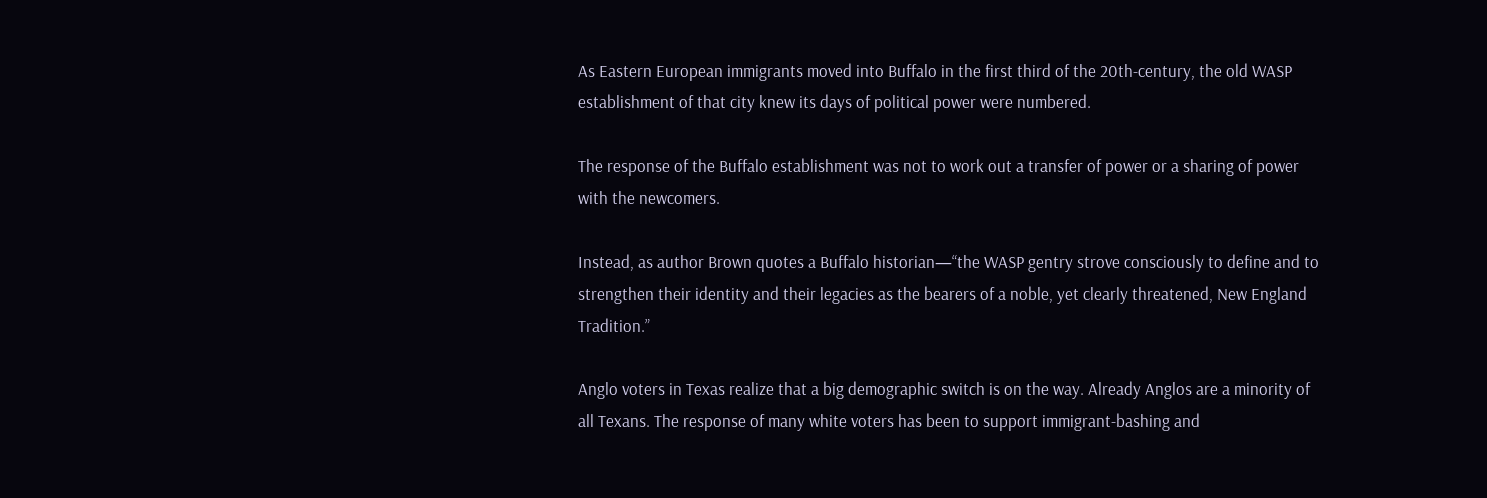As Eastern European immigrants moved into Buffalo in the first third of the 20th-century, the old WASP establishment of that city knew its days of political power were numbered.

The response of the Buffalo establishment was not to work out a transfer of power or a sharing of power with the newcomers.

Instead, as author Brown quotes a Buffalo historian—“the WASP gentry strove consciously to define and to strengthen their identity and their legacies as the bearers of a noble, yet clearly threatened, New England Tradition.”

Anglo voters in Texas realize that a big demographic switch is on the way. Already Anglos are a minority of all Texans. The response of many white voters has been to support immigrant-bashing and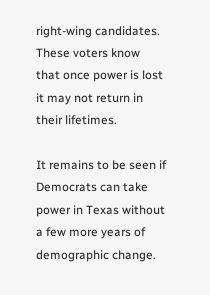right-wing candidates. These voters know that once power is lost it may not return in their lifetimes.

It remains to be seen if Democrats can take power in Texas without a few more years of demographic change.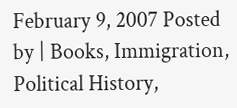February 9, 2007 Posted by | Books, Immigration, Political History,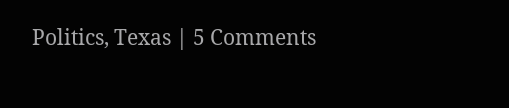Politics, Texas | 5 Comments